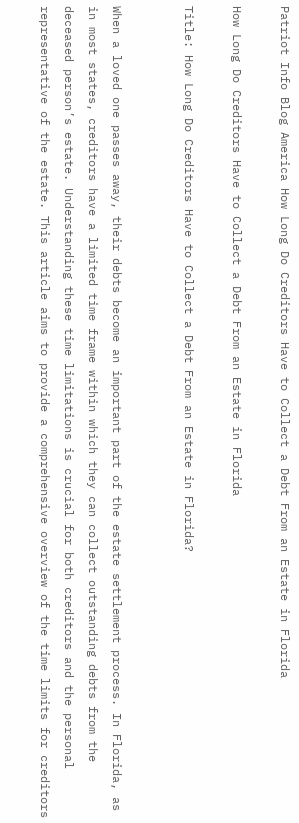Patriot Info Blog America How Long Do Creditors Have to Collect a Debt From an Estate in Florida

How Long Do Creditors Have to Collect a Debt From an Estate in Florida

Title: How Long Do Creditors Have to Collect a Debt From an Estate in Florida?


When a loved one passes away, their debts become an important part of the estate settlement process. In Florida, as in most states, creditors have a limited time frame within which they can collect outstanding debts from the deceased person’s estate. Understanding these time limitations is crucial for both creditors and the personal representative of the estate. This article aims to provide a comprehensive overview of the time limits for creditors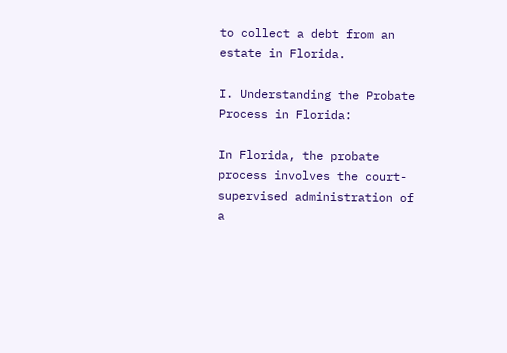to collect a debt from an estate in Florida.

I. Understanding the Probate Process in Florida:

In Florida, the probate process involves the court-supervised administration of a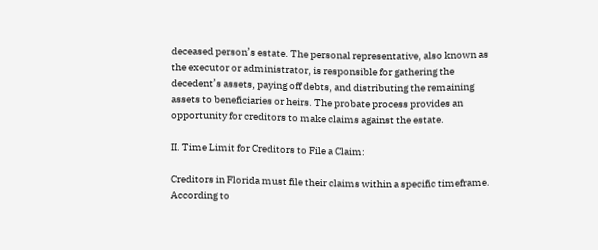deceased person’s estate. The personal representative, also known as the executor or administrator, is responsible for gathering the decedent’s assets, paying off debts, and distributing the remaining assets to beneficiaries or heirs. The probate process provides an opportunity for creditors to make claims against the estate.

II. Time Limit for Creditors to File a Claim:

Creditors in Florida must file their claims within a specific timeframe. According to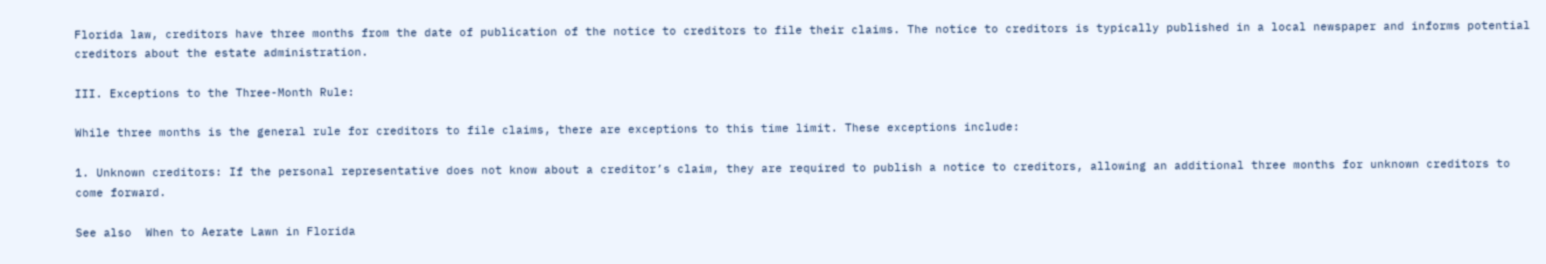Florida law, creditors have three months from the date of publication of the notice to creditors to file their claims. The notice to creditors is typically published in a local newspaper and informs potential creditors about the estate administration.

III. Exceptions to the Three-Month Rule:

While three months is the general rule for creditors to file claims, there are exceptions to this time limit. These exceptions include:

1. Unknown creditors: If the personal representative does not know about a creditor’s claim, they are required to publish a notice to creditors, allowing an additional three months for unknown creditors to come forward.

See also  When to Aerate Lawn in Florida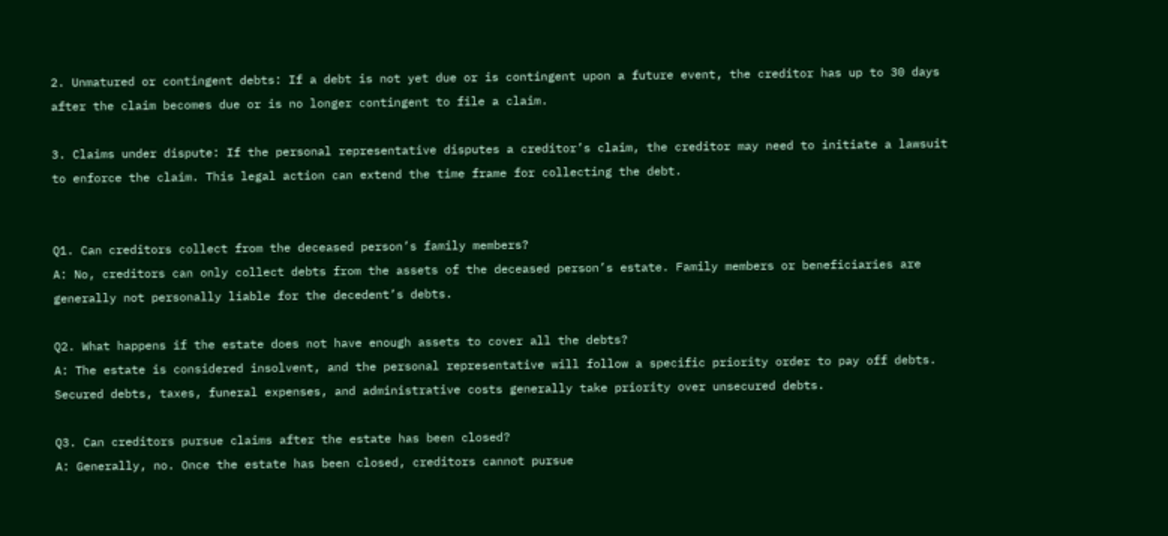2. Unmatured or contingent debts: If a debt is not yet due or is contingent upon a future event, the creditor has up to 30 days after the claim becomes due or is no longer contingent to file a claim.

3. Claims under dispute: If the personal representative disputes a creditor’s claim, the creditor may need to initiate a lawsuit to enforce the claim. This legal action can extend the time frame for collecting the debt.


Q1. Can creditors collect from the deceased person’s family members?
A: No, creditors can only collect debts from the assets of the deceased person’s estate. Family members or beneficiaries are generally not personally liable for the decedent’s debts.

Q2. What happens if the estate does not have enough assets to cover all the debts?
A: The estate is considered insolvent, and the personal representative will follow a specific priority order to pay off debts. Secured debts, taxes, funeral expenses, and administrative costs generally take priority over unsecured debts.

Q3. Can creditors pursue claims after the estate has been closed?
A: Generally, no. Once the estate has been closed, creditors cannot pursue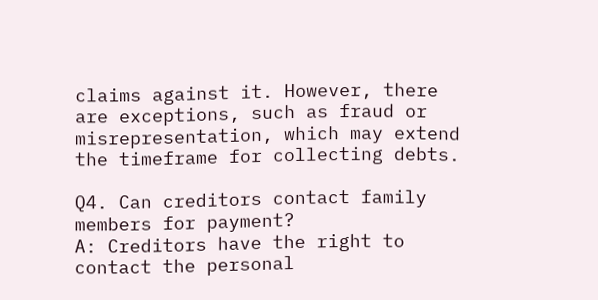claims against it. However, there are exceptions, such as fraud or misrepresentation, which may extend the timeframe for collecting debts.

Q4. Can creditors contact family members for payment?
A: Creditors have the right to contact the personal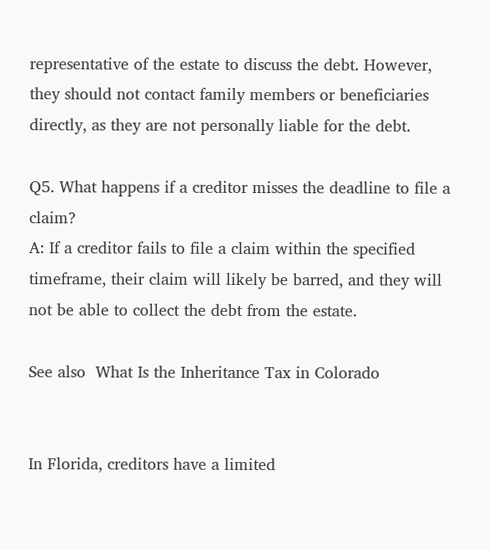representative of the estate to discuss the debt. However, they should not contact family members or beneficiaries directly, as they are not personally liable for the debt.

Q5. What happens if a creditor misses the deadline to file a claim?
A: If a creditor fails to file a claim within the specified timeframe, their claim will likely be barred, and they will not be able to collect the debt from the estate.

See also  What Is the Inheritance Tax in Colorado


In Florida, creditors have a limited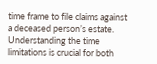time frame to file claims against a deceased person’s estate. Understanding the time limitations is crucial for both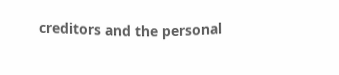creditors and the personal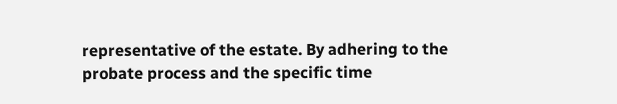representative of the estate. By adhering to the probate process and the specific time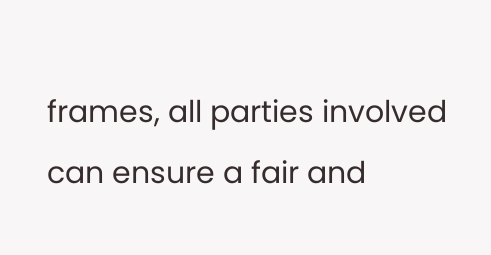frames, all parties involved can ensure a fair and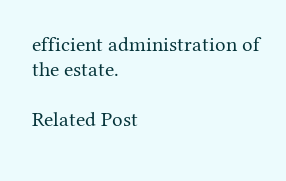efficient administration of the estate.

Related Post